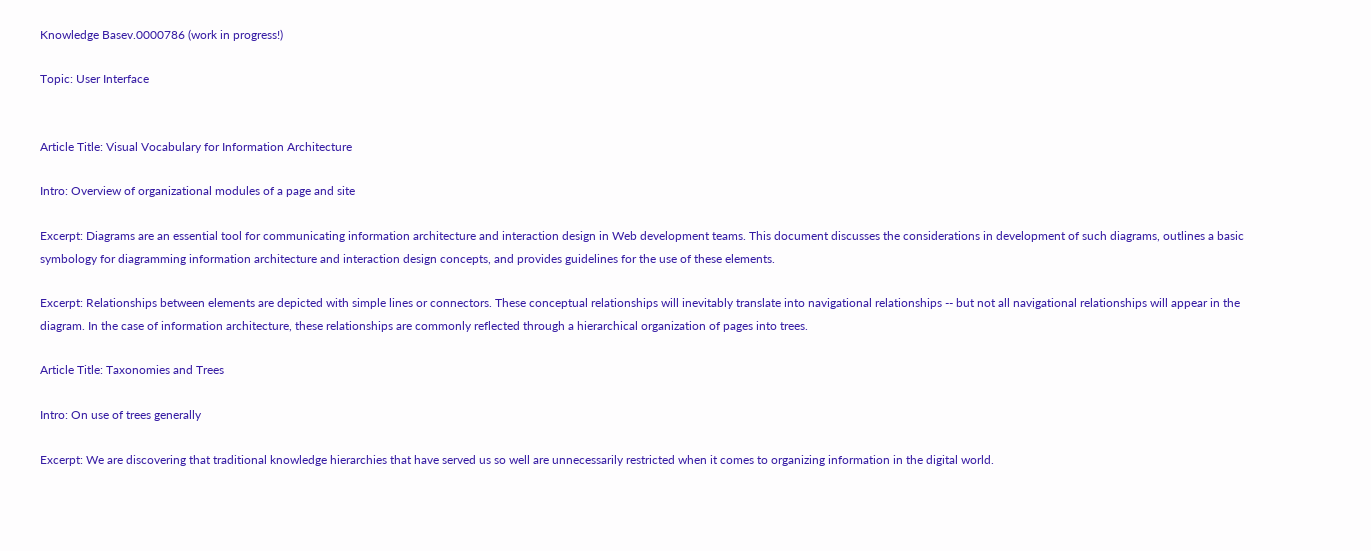Knowledge Basev.0000786 (work in progress!)

Topic: User Interface


Article Title: Visual Vocabulary for Information Architecture

Intro: Overview of organizational modules of a page and site

Excerpt: Diagrams are an essential tool for communicating information architecture and interaction design in Web development teams. This document discusses the considerations in development of such diagrams, outlines a basic symbology for diagramming information architecture and interaction design concepts, and provides guidelines for the use of these elements.

Excerpt: Relationships between elements are depicted with simple lines or connectors. These conceptual relationships will inevitably translate into navigational relationships -- but not all navigational relationships will appear in the diagram. In the case of information architecture, these relationships are commonly reflected through a hierarchical organization of pages into trees.

Article Title: Taxonomies and Trees

Intro: On use of trees generally

Excerpt: We are discovering that traditional knowledge hierarchies that have served us so well are unnecessarily restricted when it comes to organizing information in the digital world.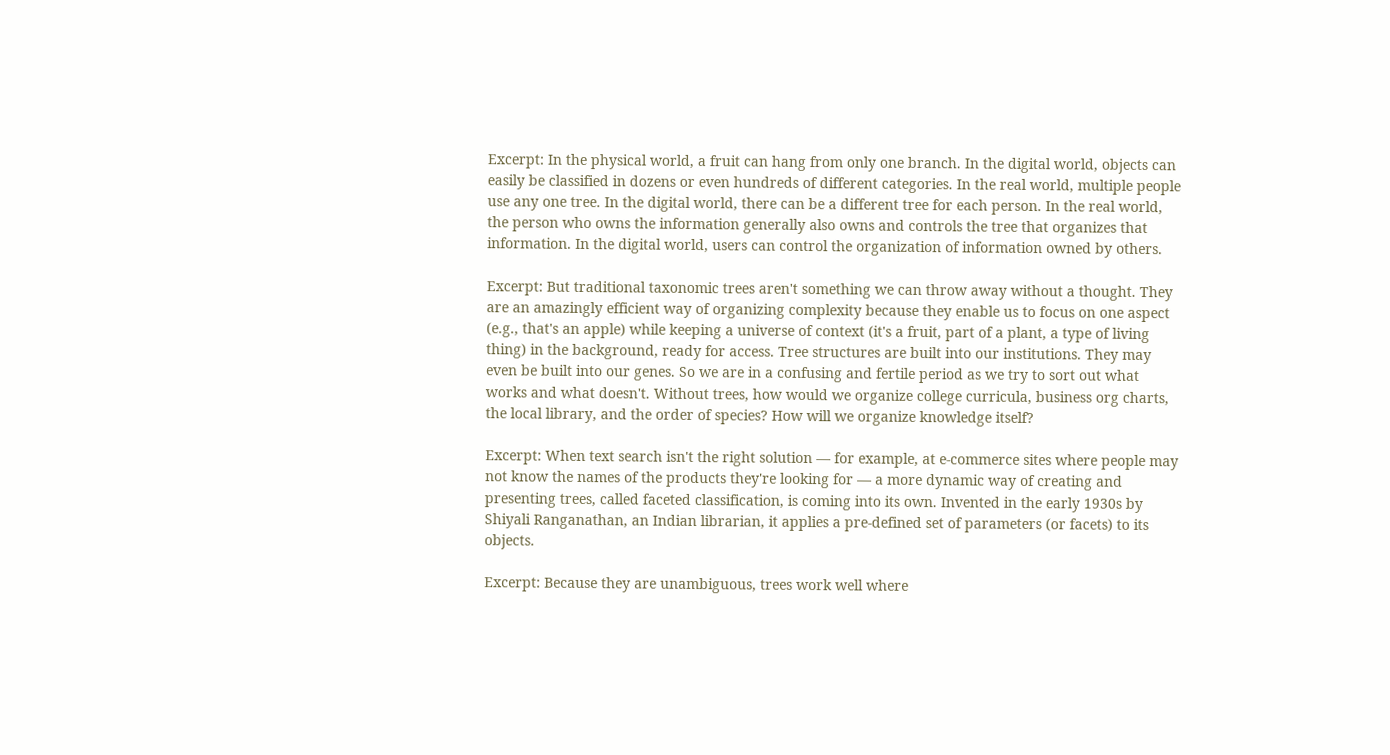Excerpt: In the physical world, a fruit can hang from only one branch. In the digital world, objects can easily be classified in dozens or even hundreds of different categories. In the real world, multiple people use any one tree. In the digital world, there can be a different tree for each person. In the real world, the person who owns the information generally also owns and controls the tree that organizes that information. In the digital world, users can control the organization of information owned by others.

Excerpt: But traditional taxonomic trees aren't something we can throw away without a thought. They are an amazingly efficient way of organizing complexity because they enable us to focus on one aspect (e.g., that's an apple) while keeping a universe of context (it's a fruit, part of a plant, a type of living thing) in the background, ready for access. Tree structures are built into our institutions. They may even be built into our genes. So we are in a confusing and fertile period as we try to sort out what works and what doesn't. Without trees, how would we organize college curricula, business org charts, the local library, and the order of species? How will we organize knowledge itself?

Excerpt: When text search isn't the right solution — for example, at e-commerce sites where people may not know the names of the products they're looking for — a more dynamic way of creating and presenting trees, called faceted classification, is coming into its own. Invented in the early 1930s by Shiyali Ranganathan, an Indian librarian, it applies a pre-defined set of parameters (or facets) to its objects.

Excerpt: Because they are unambiguous, trees work well where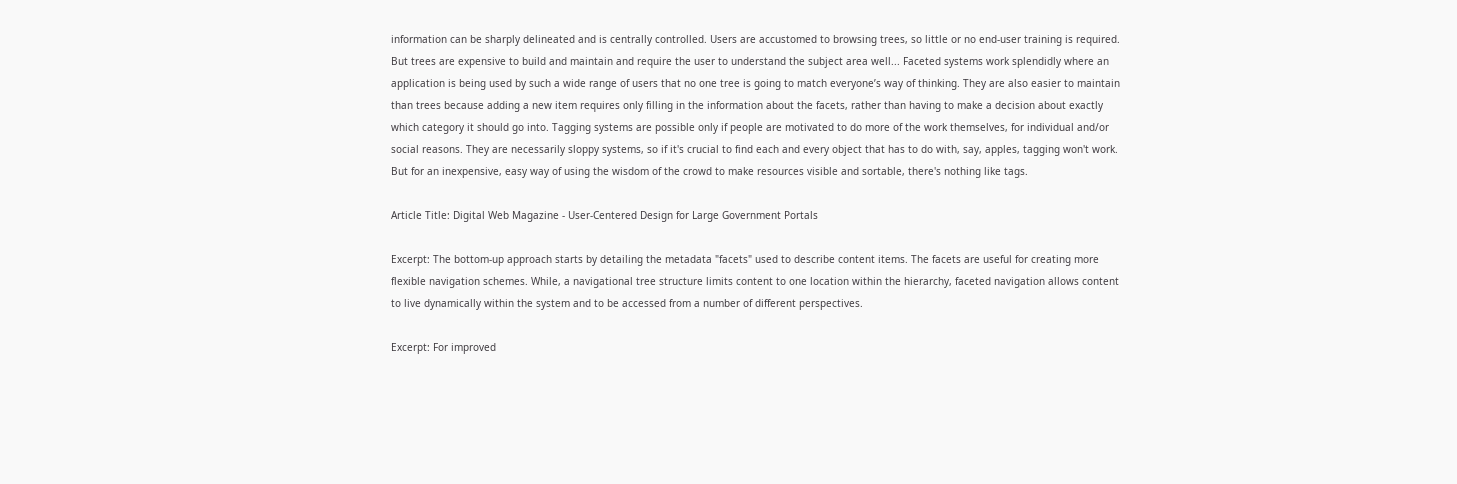information can be sharply delineated and is centrally controlled. Users are accustomed to browsing trees, so little or no end-user training is required. But trees are expensive to build and maintain and require the user to understand the subject area well... Faceted systems work splendidly where an application is being used by such a wide range of users that no one tree is going to match everyone’s way of thinking. They are also easier to maintain than trees because adding a new item requires only filling in the information about the facets, rather than having to make a decision about exactly which category it should go into. Tagging systems are possible only if people are motivated to do more of the work themselves, for individual and/or social reasons. They are necessarily sloppy systems, so if it's crucial to find each and every object that has to do with, say, apples, tagging won't work. But for an inexpensive, easy way of using the wisdom of the crowd to make resources visible and sortable, there's nothing like tags.

Article Title: Digital Web Magazine - User-Centered Design for Large Government Portals

Excerpt: The bottom-up approach starts by detailing the metadata "facets" used to describe content items. The facets are useful for creating more flexible navigation schemes. While, a navigational tree structure limits content to one location within the hierarchy, faceted navigation allows content to live dynamically within the system and to be accessed from a number of different perspectives.

Excerpt: For improved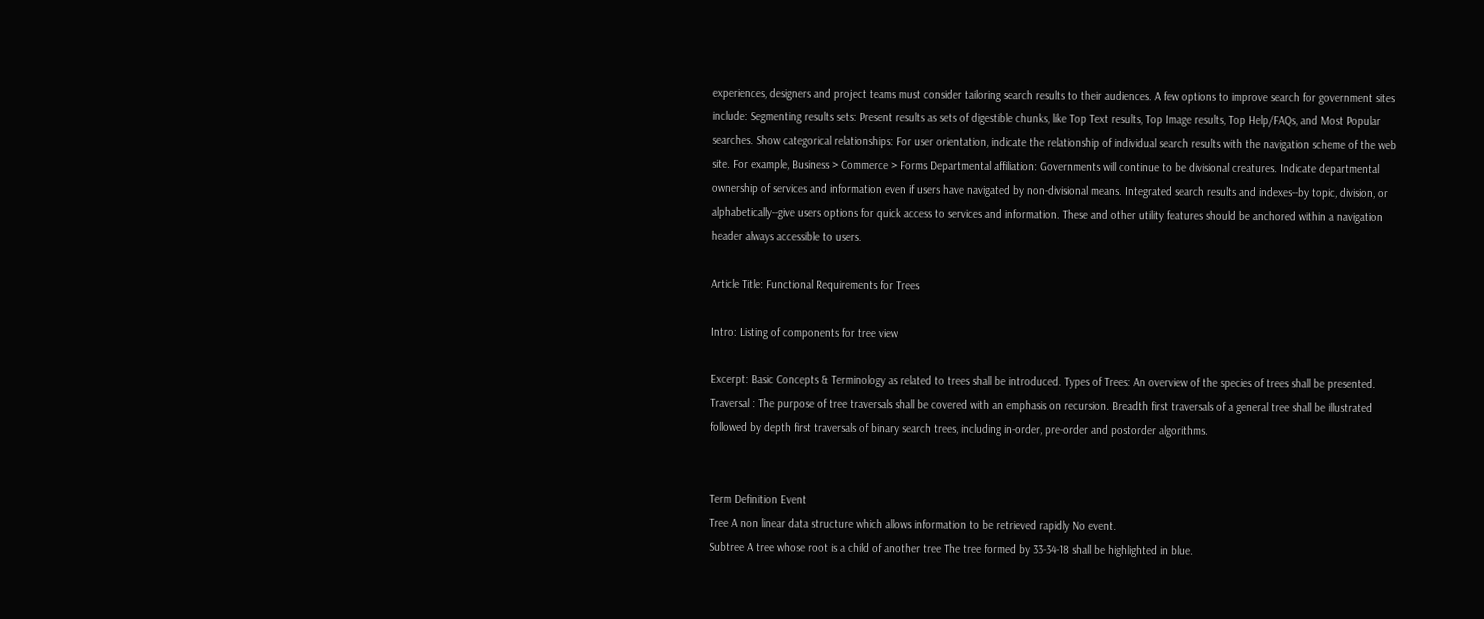experiences, designers and project teams must consider tailoring search results to their audiences. A few options to improve search for government sites include: Segmenting results sets: Present results as sets of digestible chunks, like Top Text results, Top Image results, Top Help/FAQs, and Most Popular searches. Show categorical relationships: For user orientation, indicate the relationship of individual search results with the navigation scheme of the web site. For example, Business > Commerce > Forms Departmental affiliation: Governments will continue to be divisional creatures. Indicate departmental ownership of services and information even if users have navigated by non-divisional means. Integrated search results and indexes--by topic, division, or alphabetically--give users options for quick access to services and information. These and other utility features should be anchored within a navigation header always accessible to users.

Article Title: Functional Requirements for Trees

Intro: Listing of components for tree view

Excerpt: Basic Concepts & Terminology as related to trees shall be introduced. Types of Trees: An overview of the species of trees shall be presented. Traversal : The purpose of tree traversals shall be covered with an emphasis on recursion. Breadth first traversals of a general tree shall be illustrated followed by depth first traversals of binary search trees, including in-order, pre-order and postorder algorithms.


Term Definition Event
Tree A non linear data structure which allows information to be retrieved rapidly No event.
Subtree A tree whose root is a child of another tree The tree formed by 33-34-18 shall be highlighted in blue.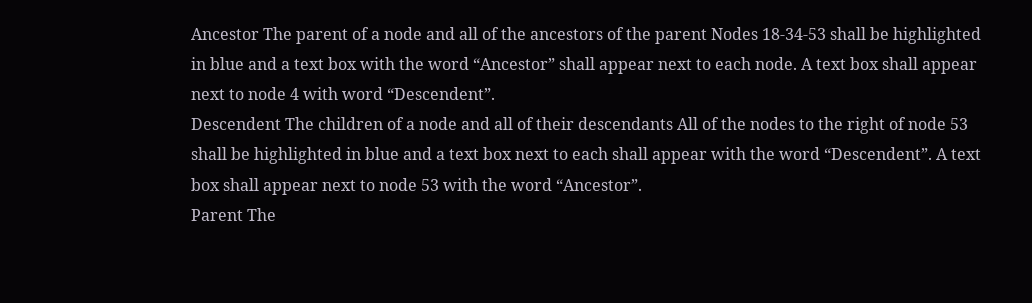Ancestor The parent of a node and all of the ancestors of the parent Nodes 18-34-53 shall be highlighted in blue and a text box with the word “Ancestor” shall appear next to each node. A text box shall appear next to node 4 with word “Descendent”.
Descendent The children of a node and all of their descendants All of the nodes to the right of node 53 shall be highlighted in blue and a text box next to each shall appear with the word “Descendent”. A text box shall appear next to node 53 with the word “Ancestor”.
Parent The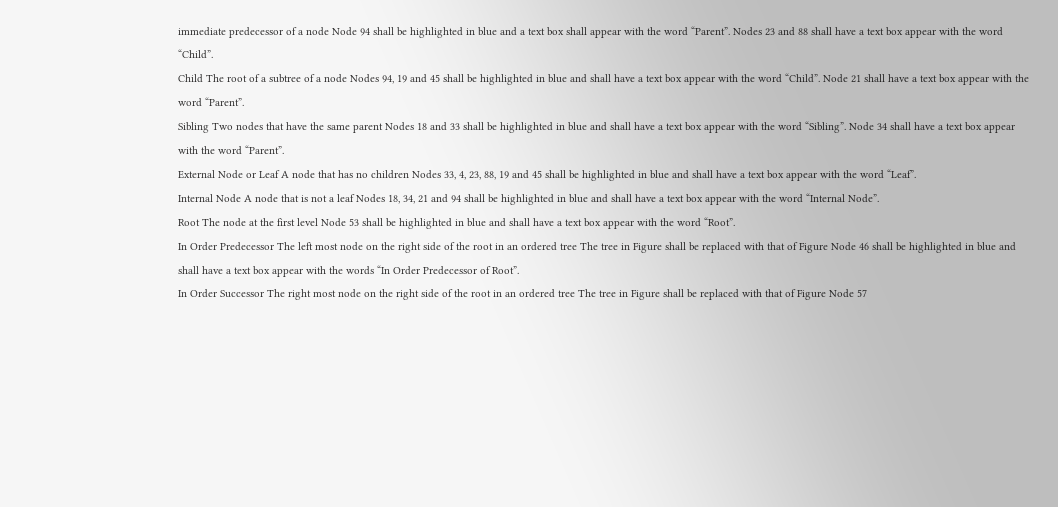immediate predecessor of a node Node 94 shall be highlighted in blue and a text box shall appear with the word “Parent”. Nodes 23 and 88 shall have a text box appear with the word “Child”.
Child The root of a subtree of a node Nodes 94, 19 and 45 shall be highlighted in blue and shall have a text box appear with the word “Child”. Node 21 shall have a text box appear with the word “Parent”.
Sibling Two nodes that have the same parent Nodes 18 and 33 shall be highlighted in blue and shall have a text box appear with the word “Sibling”. Node 34 shall have a text box appear with the word “Parent”.
External Node or Leaf A node that has no children Nodes 33, 4, 23, 88, 19 and 45 shall be highlighted in blue and shall have a text box appear with the word “Leaf”.
Internal Node A node that is not a leaf Nodes 18, 34, 21 and 94 shall be highlighted in blue and shall have a text box appear with the word “Internal Node”.
Root The node at the first level Node 53 shall be highlighted in blue and shall have a text box appear with the word “Root”.
In Order Predecessor The left most node on the right side of the root in an ordered tree The tree in Figure shall be replaced with that of Figure Node 46 shall be highlighted in blue and shall have a text box appear with the words “In Order Predecessor of Root”.
In Order Successor The right most node on the right side of the root in an ordered tree The tree in Figure shall be replaced with that of Figure Node 57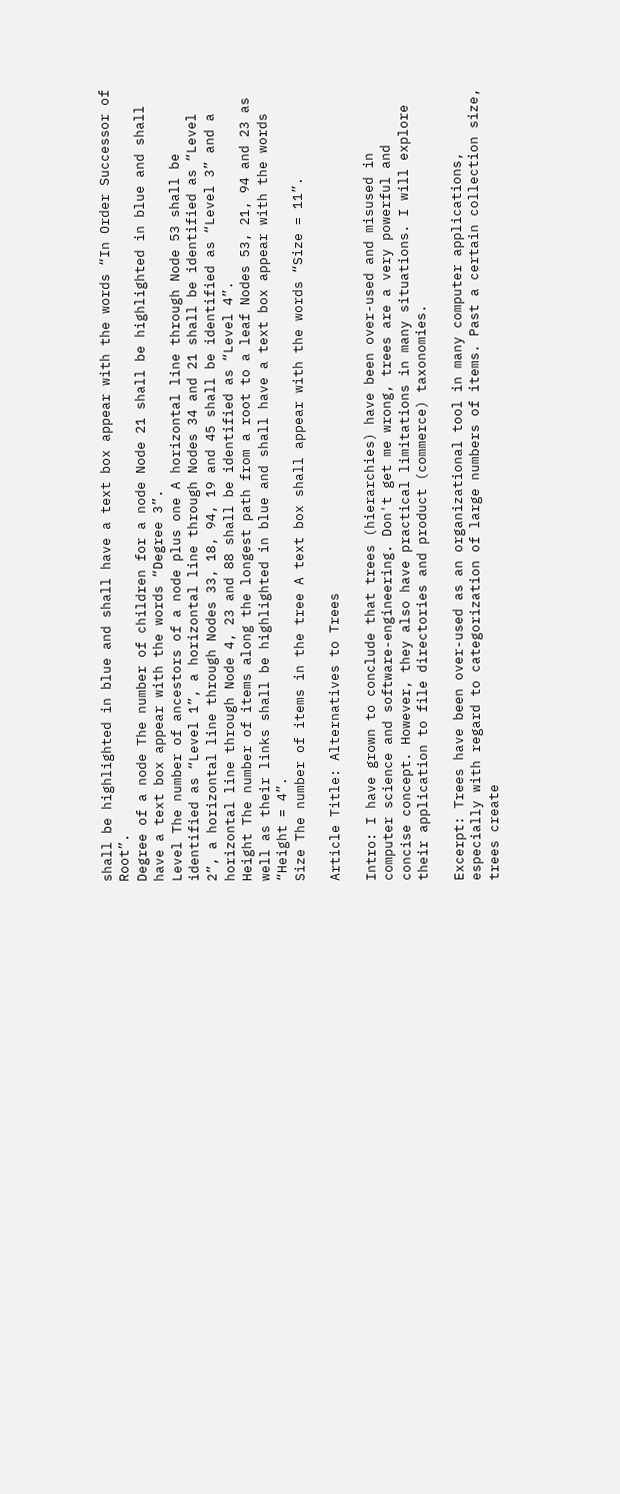shall be highlighted in blue and shall have a text box appear with the words “In Order Successor of Root”.
Degree of a node The number of children for a node Node 21 shall be highlighted in blue and shall have a text box appear with the words “Degree 3”.
Level The number of ancestors of a node plus one A horizontal line through Node 53 shall be identified as “Level 1”, a horizontal line through Nodes 34 and 21 shall be identified as “Level 2”, a horizontal line through Nodes 33, 18, 94, 19 and 45 shall be identified as “Level 3” and a horizontal line through Node 4, 23 and 88 shall be identified as “Level 4”.
Height The number of items along the longest path from a root to a leaf Nodes 53, 21, 94 and 23 as well as their links shall be highlighted in blue and shall have a text box appear with the words “Height = 4”.
Size The number of items in the tree A text box shall appear with the words “Size = 11”.

Article Title: Alternatives to Trees

Intro: I have grown to conclude that trees (hierarchies) have been over-used and misused in computer science and software-engineering. Don't get me wrong, trees are a very powerful and concise concept. However, they also have practical limitations in many situations. I will explore their application to file directories and product (commerce) taxonomies.

Excerpt: Trees have been over-used as an organizational tool in many computer applications, especially with regard to categorization of large numbers of items. Past a certain collection size, trees create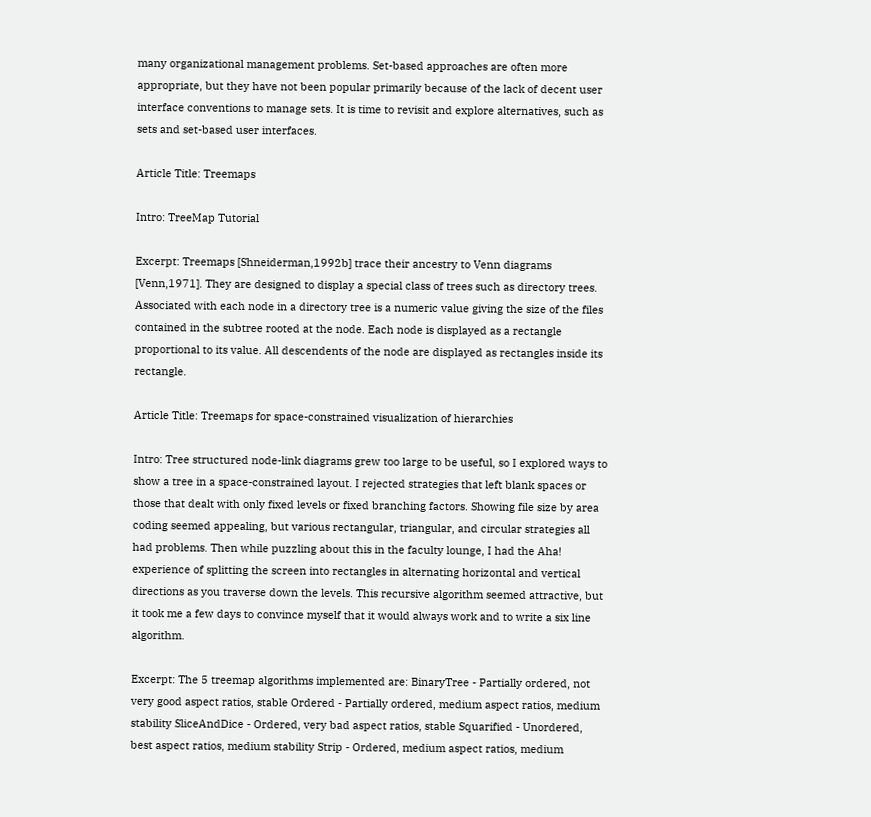many organizational management problems. Set-based approaches are often more appropriate, but they have not been popular primarily because of the lack of decent user interface conventions to manage sets. It is time to revisit and explore alternatives, such as sets and set-based user interfaces.

Article Title: Treemaps

Intro: TreeMap Tutorial

Excerpt: Treemaps [Shneiderman,1992b] trace their ancestry to Venn diagrams [Venn,1971]. They are designed to display a special class of trees such as directory trees. Associated with each node in a directory tree is a numeric value giving the size of the files contained in the subtree rooted at the node. Each node is displayed as a rectangle proportional to its value. All descendents of the node are displayed as rectangles inside its rectangle.

Article Title: Treemaps for space-constrained visualization of hierarchies

Intro: Tree structured node-link diagrams grew too large to be useful, so I explored ways to show a tree in a space-constrained layout. I rejected strategies that left blank spaces or those that dealt with only fixed levels or fixed branching factors. Showing file size by area coding seemed appealing, but various rectangular, triangular, and circular strategies all had problems. Then while puzzling about this in the faculty lounge, I had the Aha! experience of splitting the screen into rectangles in alternating horizontal and vertical directions as you traverse down the levels. This recursive algorithm seemed attractive, but it took me a few days to convince myself that it would always work and to write a six line algorithm.

Excerpt: The 5 treemap algorithms implemented are: BinaryTree - Partially ordered, not very good aspect ratios, stable Ordered - Partially ordered, medium aspect ratios, medium stability SliceAndDice - Ordered, very bad aspect ratios, stable Squarified - Unordered, best aspect ratios, medium stability Strip - Ordered, medium aspect ratios, medium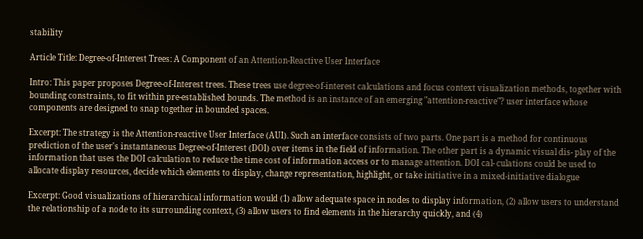stability

Article Title: Degree-of-Interest Trees: A Component of an Attention-Reactive User Interface

Intro: This paper proposes Degree-of-Interest trees. These trees use degree-of-interest calculations and focus context visualization methods, together with bounding constraints, to fit within pre-established bounds. The method is an instance of an emerging "attention-reactive"? user interface whose components are designed to snap together in bounded spaces.

Excerpt: The strategy is the Attention-reactive User Interface (AUI). Such an interface consists of two parts. One part is a method for continuous prediction of the user's instantaneous Degree-of-Interest (DOI) over items in the field of information. The other part is a dynamic visual dis- play of the information that uses the DOI calculation to reduce the time cost of information access or to manage attention. DOI cal- culations could be used to allocate display resources, decide which elements to display, change representation, highlight, or take initiative in a mixed-initiative dialogue

Excerpt: Good visualizations of hierarchical information would (1) allow adequate space in nodes to display information, (2) allow users to understand the relationship of a node to its surrounding context, (3) allow users to find elements in the hierarchy quickly, and (4)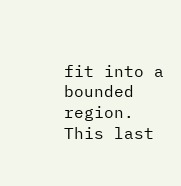fit into a bounded region. This last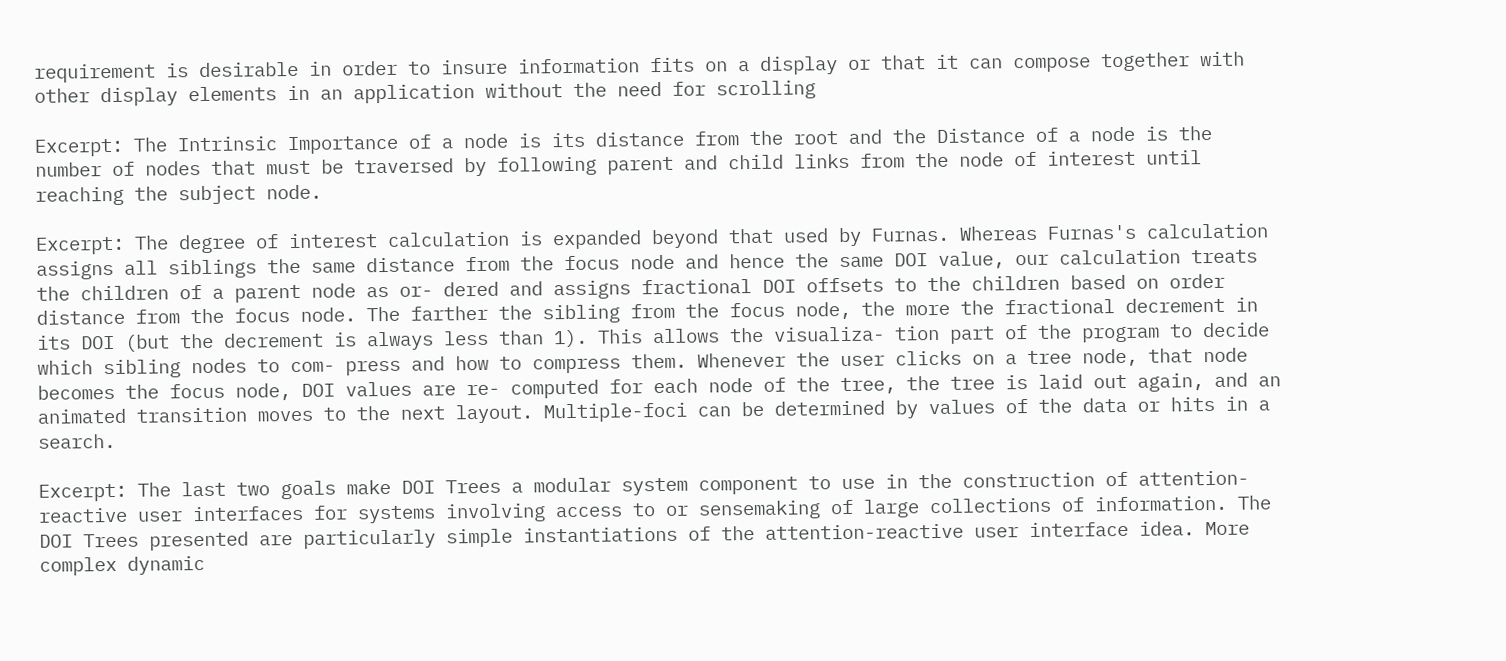requirement is desirable in order to insure information fits on a display or that it can compose together with other display elements in an application without the need for scrolling

Excerpt: The Intrinsic Importance of a node is its distance from the root and the Distance of a node is the number of nodes that must be traversed by following parent and child links from the node of interest until reaching the subject node.

Excerpt: The degree of interest calculation is expanded beyond that used by Furnas. Whereas Furnas's calculation assigns all siblings the same distance from the focus node and hence the same DOI value, our calculation treats the children of a parent node as or- dered and assigns fractional DOI offsets to the children based on order distance from the focus node. The farther the sibling from the focus node, the more the fractional decrement in its DOI (but the decrement is always less than 1). This allows the visualiza- tion part of the program to decide which sibling nodes to com- press and how to compress them. Whenever the user clicks on a tree node, that node becomes the focus node, DOI values are re- computed for each node of the tree, the tree is laid out again, and an animated transition moves to the next layout. Multiple-foci can be determined by values of the data or hits in a search.

Excerpt: The last two goals make DOI Trees a modular system component to use in the construction of attention-reactive user interfaces for systems involving access to or sensemaking of large collections of information. The DOI Trees presented are particularly simple instantiations of the attention-reactive user interface idea. More complex dynamic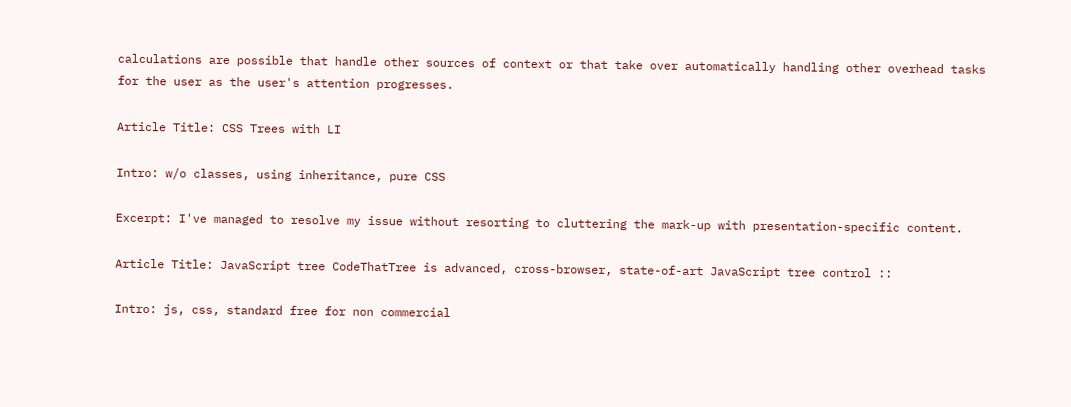calculations are possible that handle other sources of context or that take over automatically handling other overhead tasks for the user as the user's attention progresses.

Article Title: CSS Trees with LI

Intro: w/o classes, using inheritance, pure CSS

Excerpt: I've managed to resolve my issue without resorting to cluttering the mark-up with presentation-specific content.

Article Title: JavaScript tree CodeThatTree is advanced, cross-browser, state-of-art JavaScript tree control ::

Intro: js, css, standard free for non commercial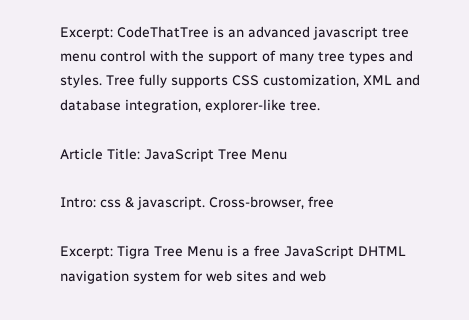Excerpt: CodeThatTree is an advanced javascript tree menu control with the support of many tree types and styles. Tree fully supports CSS customization, XML and database integration, explorer-like tree.

Article Title: JavaScript Tree Menu

Intro: css & javascript. Cross-browser, free

Excerpt: Tigra Tree Menu is a free JavaScript DHTML navigation system for web sites and web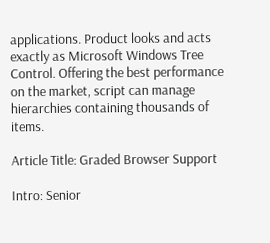applications. Product looks and acts exactly as Microsoft Windows Tree Control. Offering the best performance on the market, script can manage hierarchies containing thousands of items.

Article Title: Graded Browser Support

Intro: Senior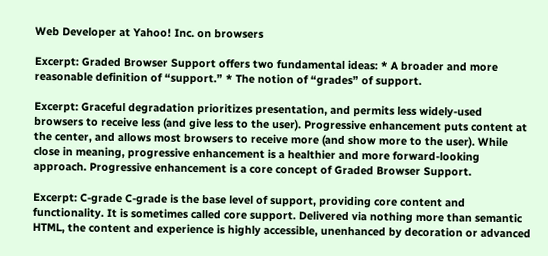Web Developer at Yahoo! Inc. on browsers

Excerpt: Graded Browser Support offers two fundamental ideas: * A broader and more reasonable definition of “support.” * The notion of “grades” of support.

Excerpt: Graceful degradation prioritizes presentation, and permits less widely-used browsers to receive less (and give less to the user). Progressive enhancement puts content at the center, and allows most browsers to receive more (and show more to the user). While close in meaning, progressive enhancement is a healthier and more forward-looking approach. Progressive enhancement is a core concept of Graded Browser Support.

Excerpt: C-grade C-grade is the base level of support, providing core content and functionality. It is sometimes called core support. Delivered via nothing more than semantic HTML, the content and experience is highly accessible, unenhanced by decoration or advanced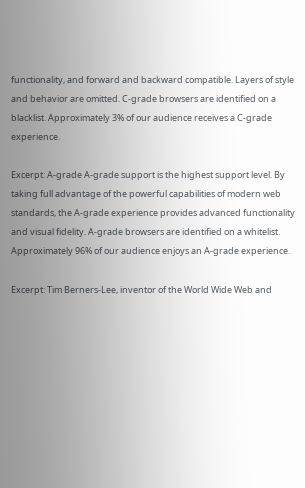functionality, and forward and backward compatible. Layers of style and behavior are omitted. C-grade browsers are identified on a blacklist. Approximately 3% of our audience receives a C-grade experience.

Excerpt: A-grade A-grade support is the highest support level. By taking full advantage of the powerful capabilities of modern web standards, the A-grade experience provides advanced functionality and visual fidelity. A-grade browsers are identified on a whitelist. Approximately 96% of our audience enjoys an A-grade experience.

Excerpt: Tim Berners-Lee, inventor of the World Wide Web and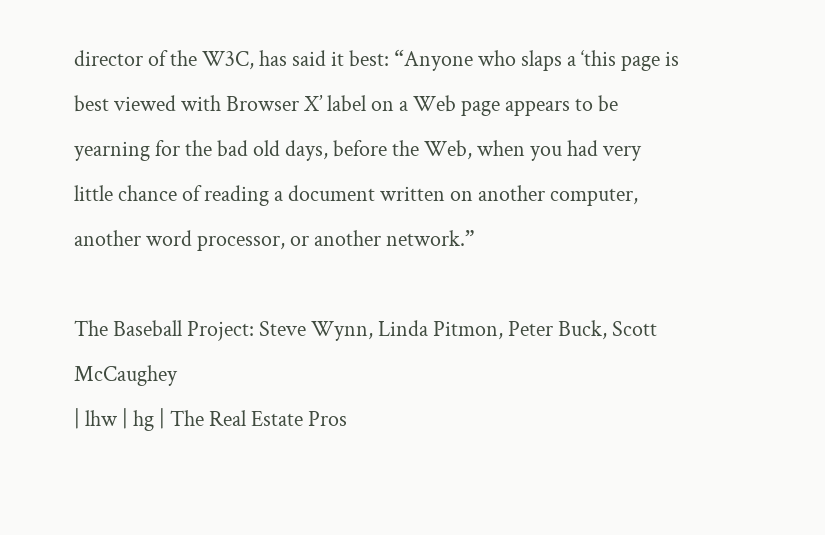director of the W3C, has said it best: “Anyone who slaps a ‘this page is best viewed with Browser X’ label on a Web page appears to be yearning for the bad old days, before the Web, when you had very little chance of reading a document written on another computer, another word processor, or another network.”

The Baseball Project: Steve Wynn, Linda Pitmon, Peter Buck, Scott McCaughey
| lhw | hg | The Real Estate Pros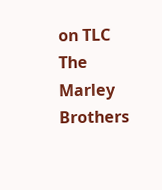on TLC
The Marley Brothers